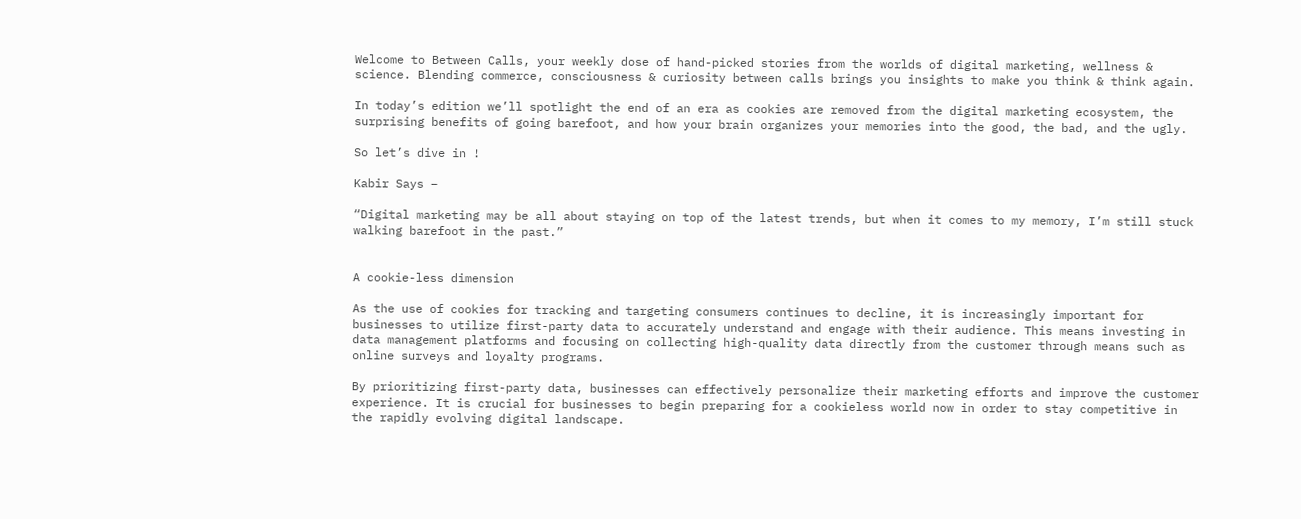Welcome to Between Calls, your weekly dose of hand-picked stories from the worlds of digital marketing, wellness & science. Blending commerce, consciousness & curiosity between calls brings you insights to make you think & think again.

In today’s edition we’ll spotlight the end of an era as cookies are removed from the digital marketing ecosystem, the surprising benefits of going barefoot, and how your brain organizes your memories into the good, the bad, and the ugly.

So let’s dive in !

Kabir Says –

“Digital marketing may be all about staying on top of the latest trends, but when it comes to my memory, I’m still stuck walking barefoot in the past.”


A cookie-less dimension

As the use of cookies for tracking and targeting consumers continues to decline, it is increasingly important for businesses to utilize first-party data to accurately understand and engage with their audience. This means investing in data management platforms and focusing on collecting high-quality data directly from the customer through means such as online surveys and loyalty programs.

By prioritizing first-party data, businesses can effectively personalize their marketing efforts and improve the customer experience. It is crucial for businesses to begin preparing for a cookieless world now in order to stay competitive in the rapidly evolving digital landscape.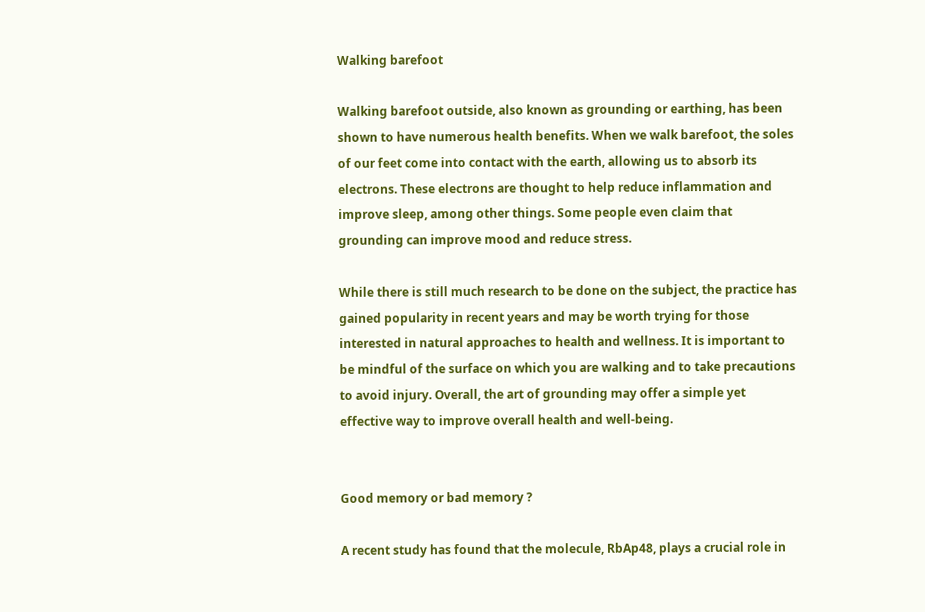Walking barefoot

Walking barefoot outside, also known as grounding or earthing, has been shown to have numerous health benefits. When we walk barefoot, the soles of our feet come into contact with the earth, allowing us to absorb its electrons. These electrons are thought to help reduce inflammation and improve sleep, among other things. Some people even claim that grounding can improve mood and reduce stress.

While there is still much research to be done on the subject, the practice has gained popularity in recent years and may be worth trying for those interested in natural approaches to health and wellness. It is important to be mindful of the surface on which you are walking and to take precautions to avoid injury. Overall, the art of grounding may offer a simple yet effective way to improve overall health and well-being.


Good memory or bad memory ?

A recent study has found that the molecule, RbAp48, plays a crucial role in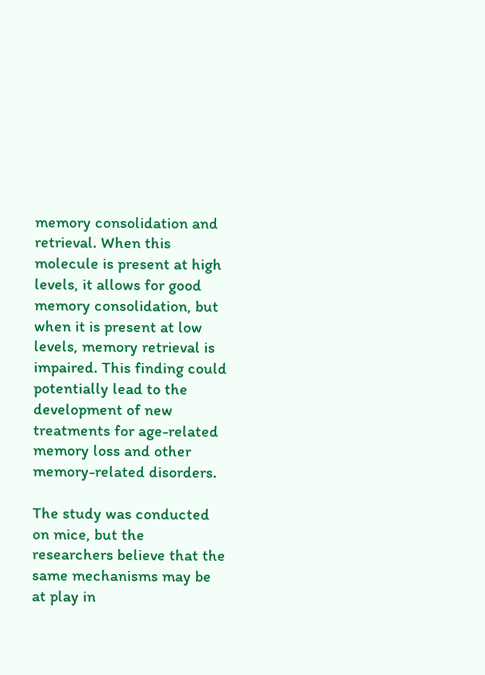memory consolidation and retrieval. When this molecule is present at high levels, it allows for good memory consolidation, but when it is present at low levels, memory retrieval is impaired. This finding could potentially lead to the development of new treatments for age-related memory loss and other memory-related disorders.

The study was conducted on mice, but the researchers believe that the same mechanisms may be at play in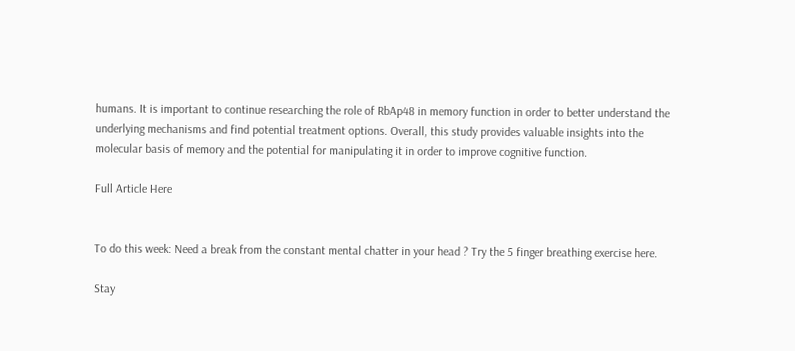humans. It is important to continue researching the role of RbAp48 in memory function in order to better understand the underlying mechanisms and find potential treatment options. Overall, this study provides valuable insights into the molecular basis of memory and the potential for manipulating it in order to improve cognitive function.

Full Article Here


To do this week: Need a break from the constant mental chatter in your head ? Try the 5 finger breathing exercise here.

Stay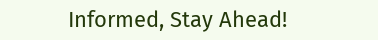Informed, Stay Ahead!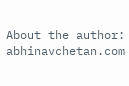About the author: abhinavchetan.com